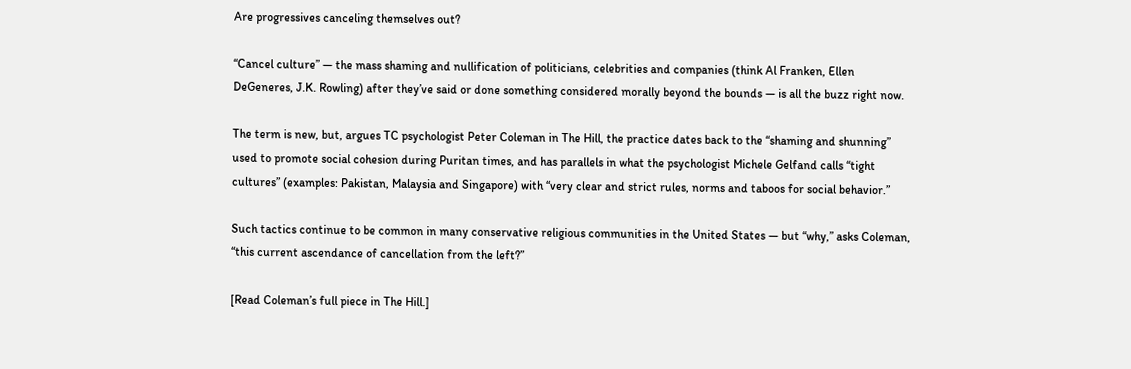Are progressives canceling themselves out?

“Cancel culture” — the mass shaming and nullification of politicians, celebrities and companies (think Al Franken, Ellen DeGeneres, J.K. Rowling) after they’ve said or done something considered morally beyond the bounds — is all the buzz right now.

The term is new, but, argues TC psychologist Peter Coleman in The Hill, the practice dates back to the “shaming and shunning” used to promote social cohesion during Puritan times, and has parallels in what the psychologist Michele Gelfand calls “tight cultures” (examples: Pakistan, Malaysia and Singapore) with “very clear and strict rules, norms and taboos for social behavior.”

Such tactics continue to be common in many conservative religious communities in the United States — but “why,” asks Coleman, “this current ascendance of cancellation from the left?”

[Read Coleman’s full piece in The Hill.]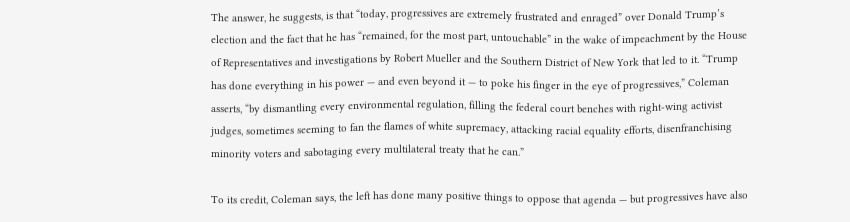The answer, he suggests, is that “today, progressives are extremely frustrated and enraged” over Donald Trump’s election and the fact that he has “remained, for the most part, untouchable” in the wake of impeachment by the House of Representatives and investigations by Robert Mueller and the Southern District of New York that led to it. “Trump has done everything in his power — and even beyond it — to poke his finger in the eye of progressives,” Coleman asserts, “by dismantling every environmental regulation, filling the federal court benches with right-wing activist judges, sometimes seeming to fan the flames of white supremacy, attacking racial equality efforts, disenfranchising minority voters and sabotaging every multilateral treaty that he can.”

To its credit, Coleman says, the left has done many positive things to oppose that agenda — but progressives have also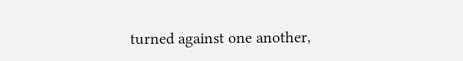turned against one another,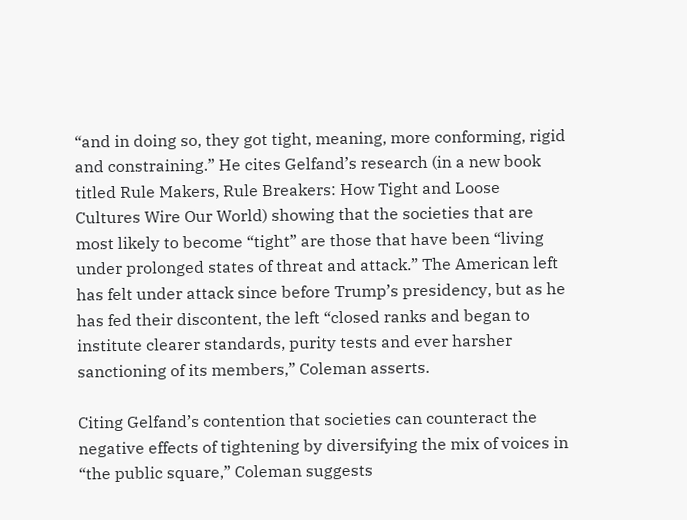“and in doing so, they got tight, meaning, more conforming, rigid and constraining.” He cites Gelfand’s research (in a new book titled Rule Makers, Rule Breakers: How Tight and Loose Cultures Wire Our World) showing that the societies that are most likely to become “tight” are those that have been “living under prolonged states of threat and attack.” The American left has felt under attack since before Trump’s presidency, but as he has fed their discontent, the left “closed ranks and began to institute clearer standards, purity tests and ever harsher sanctioning of its members,” Coleman asserts.

Citing Gelfand’s contention that societies can counteract the negative effects of tightening by diversifying the mix of voices in “the public square,” Coleman suggests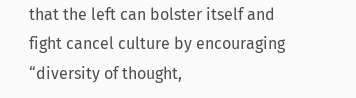that the left can bolster itself and fight cancel culture by encouraging “diversity of thought,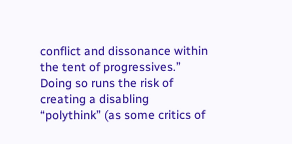conflict and dissonance within the tent of progressives.” Doing so runs the risk of creating a disabling “polythink” (as some critics of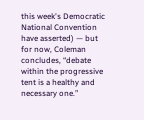this week's Democratic National Convention have asserted) — but for now, Coleman concludes, “debate within the progressive tent is a healthy and necessary one.”